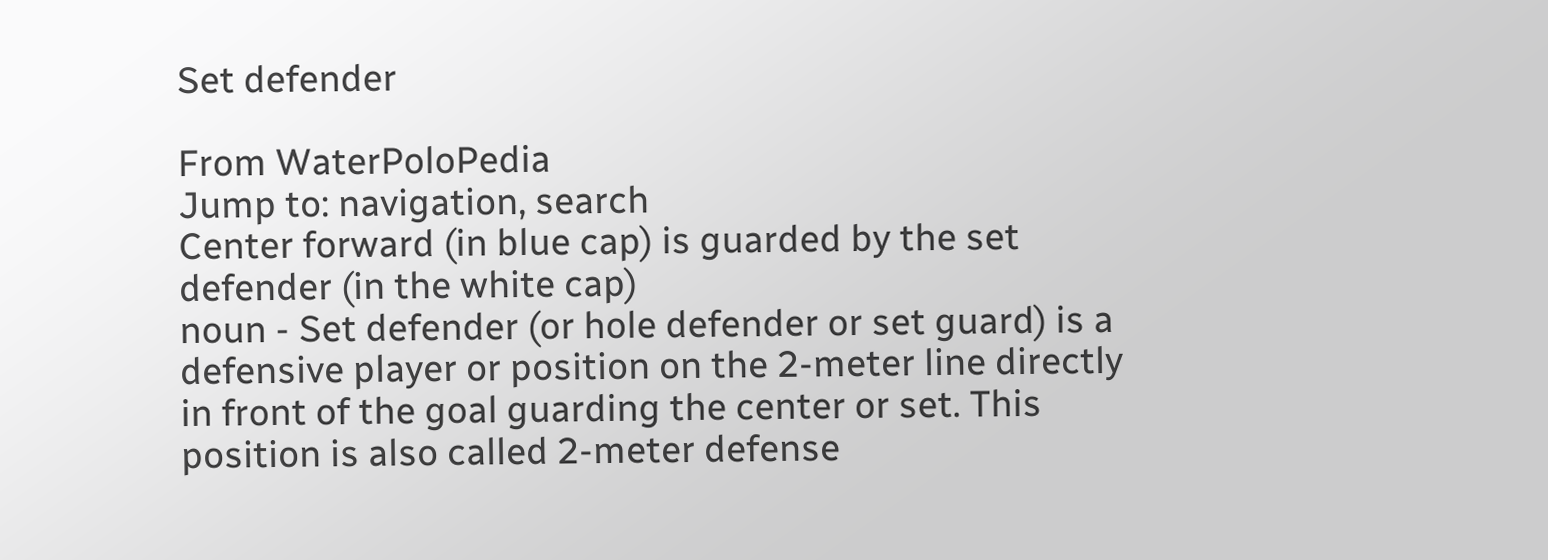Set defender

From WaterPoloPedia
Jump to: navigation, search
Center forward (in blue cap) is guarded by the set defender (in the white cap)
noun - Set defender (or hole defender or set guard) is a defensive player or position on the 2-meter line directly in front of the goal guarding the center or set. This position is also called 2-meter defense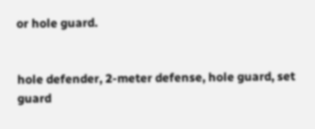or hole guard.


hole defender, 2-meter defense, hole guard, set guard